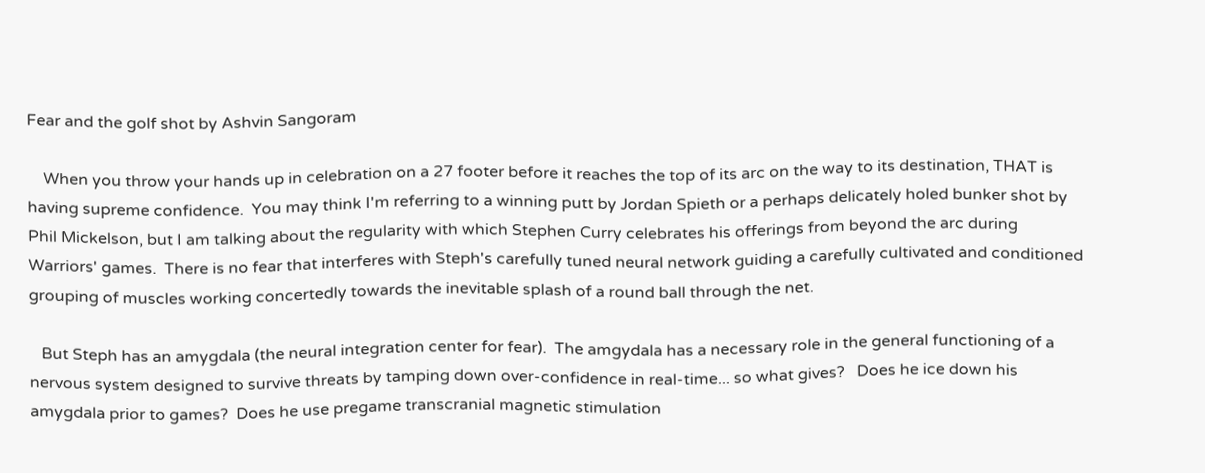Fear and the golf shot by Ashvin Sangoram

    When you throw your hands up in celebration on a 27 footer before it reaches the top of its arc on the way to its destination, THAT is having supreme confidence.  You may think I'm referring to a winning putt by Jordan Spieth or a perhaps delicately holed bunker shot by Phil Mickelson, but I am talking about the regularity with which Stephen Curry celebrates his offerings from beyond the arc during Warriors' games.  There is no fear that interferes with Steph's carefully tuned neural network guiding a carefully cultivated and conditioned grouping of muscles working concertedly towards the inevitable splash of a round ball through the net.

   But Steph has an amygdala (the neural integration center for fear).  The amgydala has a necessary role in the general functioning of a nervous system designed to survive threats by tamping down over-confidence in real-time... so what gives?   Does he ice down his amygdala prior to games?  Does he use pregame transcranial magnetic stimulation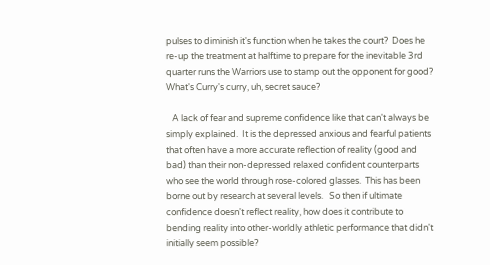pulses to diminish it's function when he takes the court?  Does he re-up the treatment at halftime to prepare for the inevitable 3rd quarter runs the Warriors use to stamp out the opponent for good?  What's Curry's curry, uh, secret sauce?

   A lack of fear and supreme confidence like that can't always be simply explained.  It is the depressed anxious and fearful patients that often have a more accurate reflection of reality (good and bad) than their non-depressed relaxed confident counterparts who see the world through rose-colored glasses.  This has been borne out by research at several levels.   So then if ultimate confidence doesn't reflect reality, how does it contribute to bending reality into other-worldly athletic performance that didn't initially seem possible?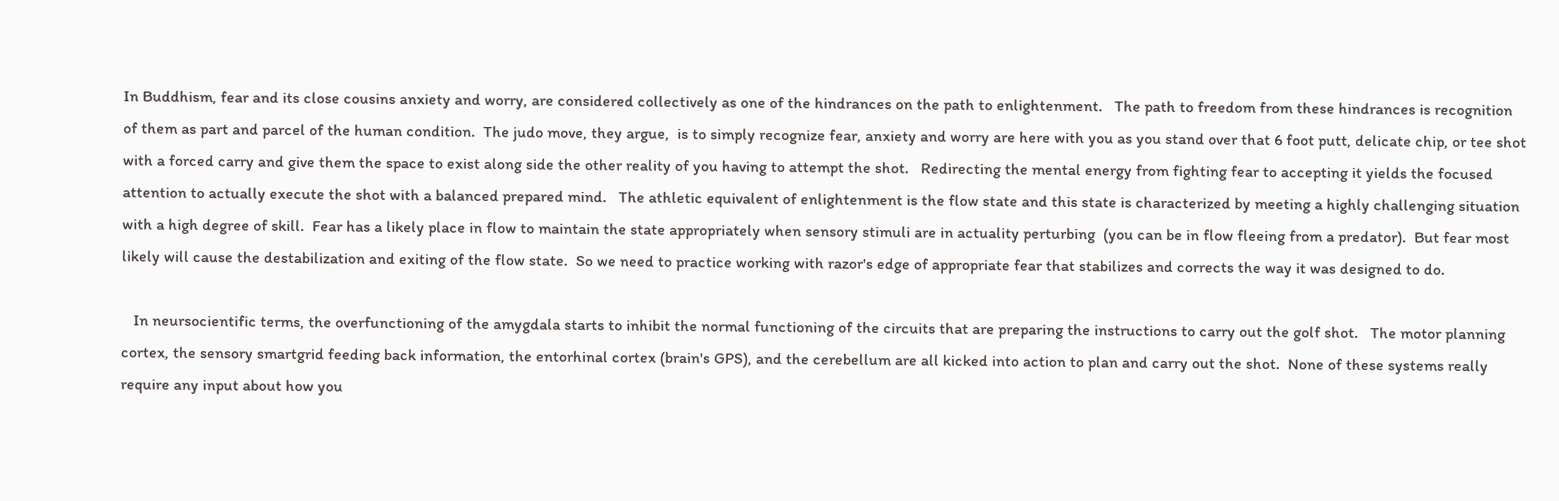In Buddhism, fear and its close cousins anxiety and worry, are considered collectively as one of the hindrances on the path to enlightenment.   The path to freedom from these hindrances is recognition of them as part and parcel of the human condition.  The judo move, they argue,  is to simply recognize fear, anxiety and worry are here with you as you stand over that 6 foot putt, delicate chip, or tee shot with a forced carry and give them the space to exist along side the other reality of you having to attempt the shot.   Redirecting the mental energy from fighting fear to accepting it yields the focused attention to actually execute the shot with a balanced prepared mind.   The athletic equivalent of enlightenment is the flow state and this state is characterized by meeting a highly challenging situation with a high degree of skill.  Fear has a likely place in flow to maintain the state appropriately when sensory stimuli are in actuality perturbing  (you can be in flow fleeing from a predator).  But fear most likely will cause the destabilization and exiting of the flow state.  So we need to practice working with razor's edge of appropriate fear that stabilizes and corrects the way it was designed to do.

   In neursocientific terms, the overfunctioning of the amygdala starts to inhibit the normal functioning of the circuits that are preparing the instructions to carry out the golf shot.   The motor planning cortex, the sensory smartgrid feeding back information, the entorhinal cortex (brain's GPS), and the cerebellum are all kicked into action to plan and carry out the shot.  None of these systems really require any input about how you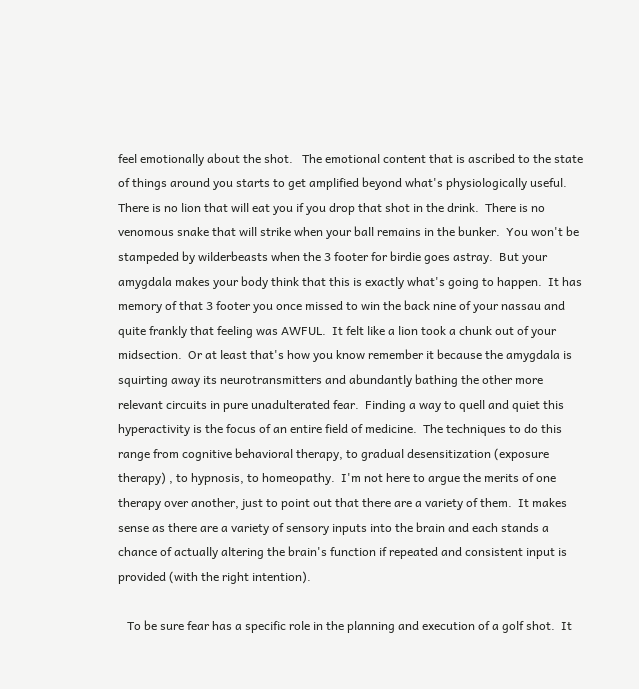feel emotionally about the shot.   The emotional content that is ascribed to the state of things around you starts to get amplified beyond what's physiologically useful.  There is no lion that will eat you if you drop that shot in the drink.  There is no venomous snake that will strike when your ball remains in the bunker.  You won't be stampeded by wilderbeasts when the 3 footer for birdie goes astray.  But your amygdala makes your body think that this is exactly what's going to happen.  It has memory of that 3 footer you once missed to win the back nine of your nassau and quite frankly that feeling was AWFUL.  It felt like a lion took a chunk out of your midsection.  Or at least that's how you know remember it because the amygdala is squirting away its neurotransmitters and abundantly bathing the other more relevant circuits in pure unadulterated fear.  Finding a way to quell and quiet this hyperactivity is the focus of an entire field of medicine.  The techniques to do this range from cognitive behavioral therapy, to gradual desensitization (exposure therapy) , to hypnosis, to homeopathy.  I'm not here to argue the merits of one therapy over another, just to point out that there are a variety of them.  It makes sense as there are a variety of sensory inputs into the brain and each stands a chance of actually altering the brain's function if repeated and consistent input is provided (with the right intention).

   To be sure fear has a specific role in the planning and execution of a golf shot.  It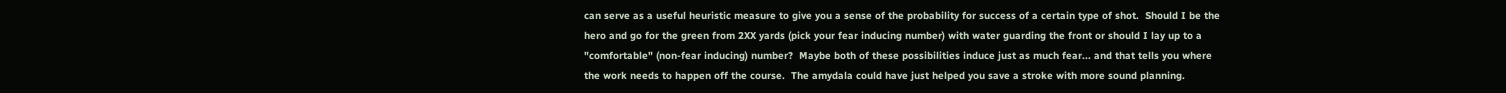can serve as a useful heuristic measure to give you a sense of the probability for success of a certain type of shot.  Should I be the hero and go for the green from 2XX yards (pick your fear inducing number) with water guarding the front or should I lay up to a "comfortable" (non-fear inducing) number?  Maybe both of these possibilities induce just as much fear... and that tells you where the work needs to happen off the course.  The amydala could have just helped you save a stroke with more sound planning.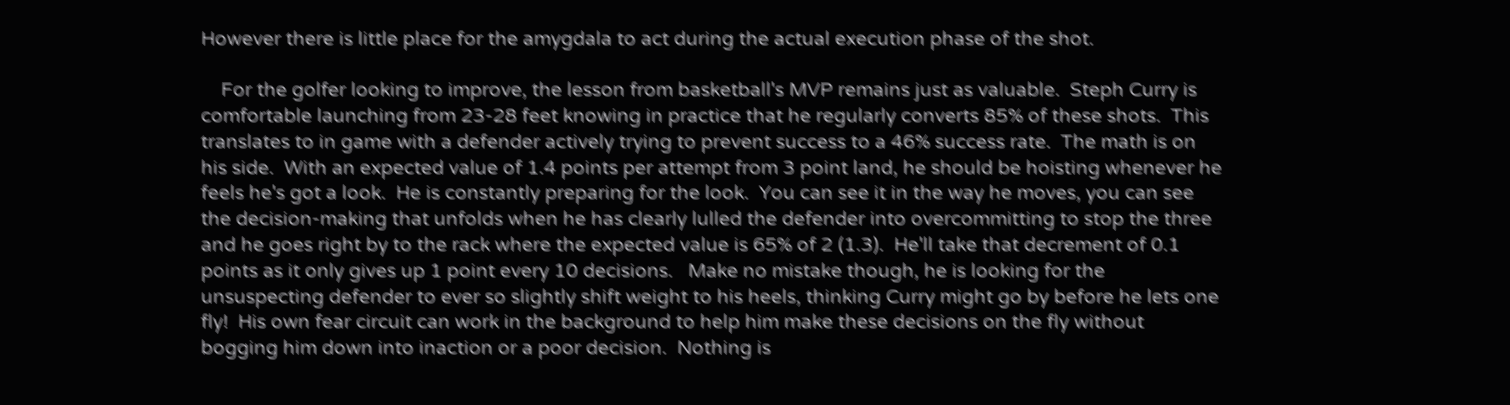However there is little place for the amygdala to act during the actual execution phase of the shot.

    For the golfer looking to improve, the lesson from basketball's MVP remains just as valuable.  Steph Curry is comfortable launching from 23-28 feet knowing in practice that he regularly converts 85% of these shots.  This translates to in game with a defender actively trying to prevent success to a 46% success rate.  The math is on his side.  With an expected value of 1.4 points per attempt from 3 point land, he should be hoisting whenever he feels he's got a look.  He is constantly preparing for the look.  You can see it in the way he moves, you can see the decision-making that unfolds when he has clearly lulled the defender into overcommitting to stop the three and he goes right by to the rack where the expected value is 65% of 2 (1.3).  He'll take that decrement of 0.1 points as it only gives up 1 point every 10 decisions.   Make no mistake though, he is looking for the unsuspecting defender to ever so slightly shift weight to his heels, thinking Curry might go by before he lets one fly!  His own fear circuit can work in the background to help him make these decisions on the fly without bogging him down into inaction or a poor decision.  Nothing is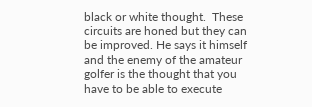black or white thought.  These circuits are honed but they can be improved. He says it himself and the enemy of the amateur golfer is the thought that you have to be able to execute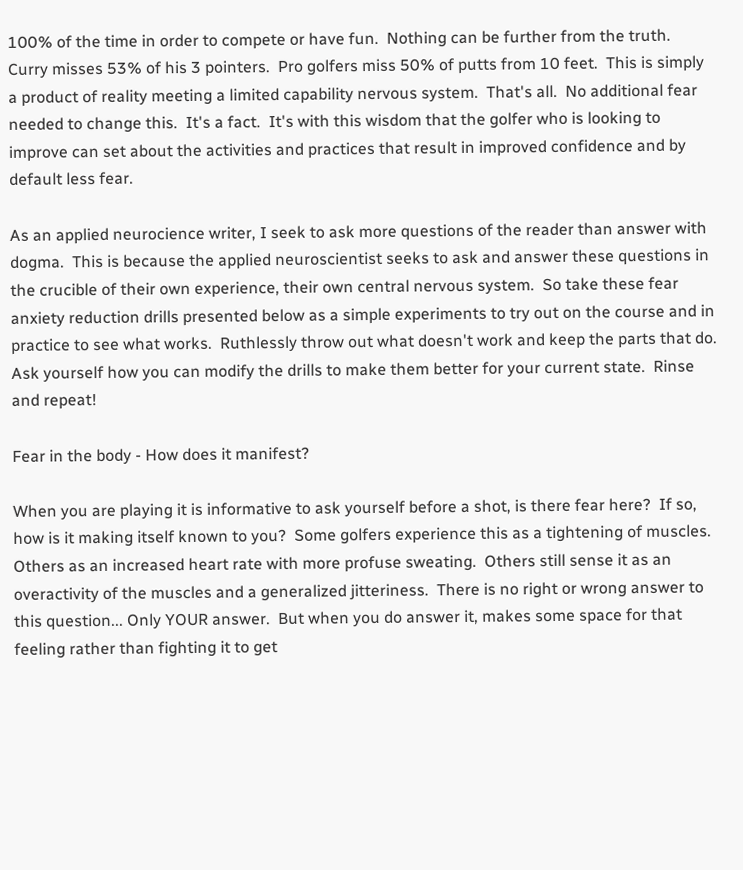100% of the time in order to compete or have fun.  Nothing can be further from the truth.  Curry misses 53% of his 3 pointers.  Pro golfers miss 50% of putts from 10 feet.  This is simply a product of reality meeting a limited capability nervous system.  That's all.  No additional fear needed to change this.  It's a fact.  It's with this wisdom that the golfer who is looking to improve can set about the activities and practices that result in improved confidence and by default less fear.

As an applied neurocience writer, I seek to ask more questions of the reader than answer with dogma.  This is because the applied neuroscientist seeks to ask and answer these questions in the crucible of their own experience, their own central nervous system.  So take these fear anxiety reduction drills presented below as a simple experiments to try out on the course and in practice to see what works.  Ruthlessly throw out what doesn't work and keep the parts that do.  Ask yourself how you can modify the drills to make them better for your current state.  Rinse and repeat!

Fear in the body - How does it manifest?

When you are playing it is informative to ask yourself before a shot, is there fear here?  If so, how is it making itself known to you?  Some golfers experience this as a tightening of muscles.  Others as an increased heart rate with more profuse sweating.  Others still sense it as an overactivity of the muscles and a generalized jitteriness.  There is no right or wrong answer to this question... Only YOUR answer.  But when you do answer it, makes some space for that feeling rather than fighting it to get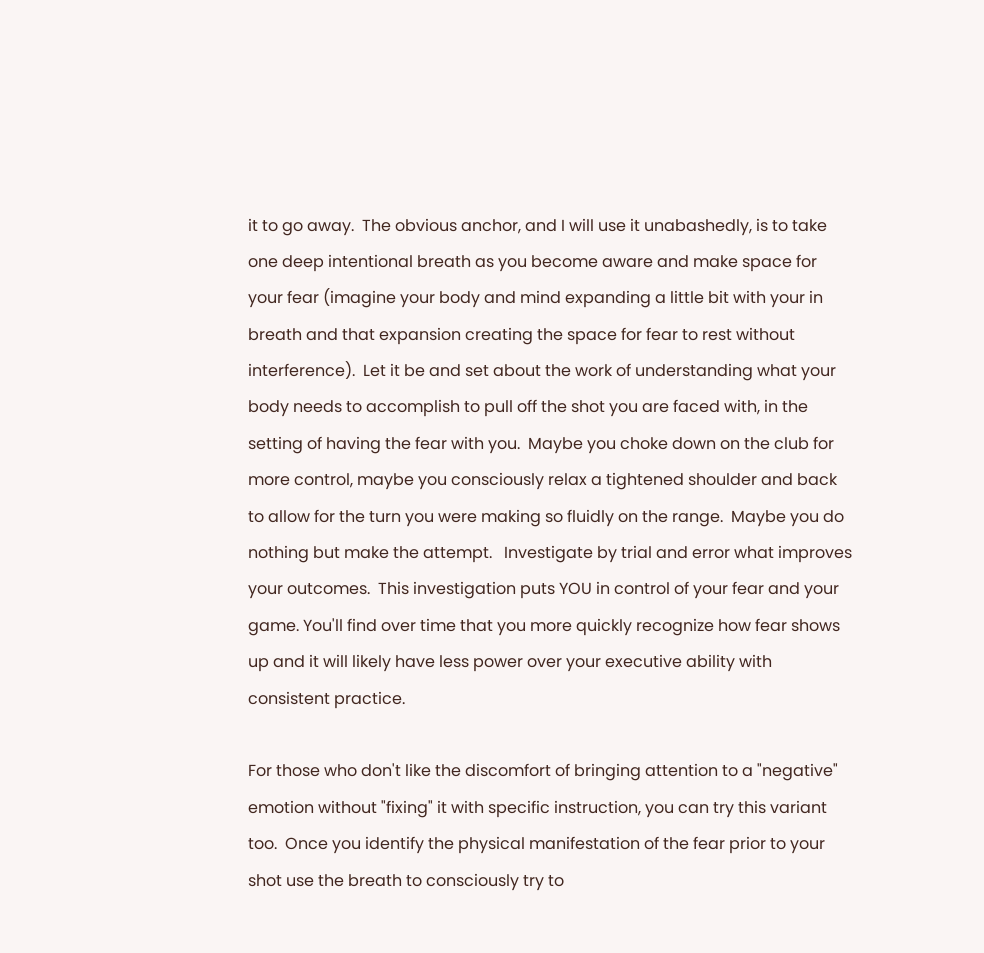it to go away.  The obvious anchor, and I will use it unabashedly, is to take one deep intentional breath as you become aware and make space for your fear (imagine your body and mind expanding a little bit with your in breath and that expansion creating the space for fear to rest without interference).  Let it be and set about the work of understanding what your body needs to accomplish to pull off the shot you are faced with, in the setting of having the fear with you.  Maybe you choke down on the club for more control, maybe you consciously relax a tightened shoulder and back to allow for the turn you were making so fluidly on the range.  Maybe you do nothing but make the attempt.   Investigate by trial and error what improves your outcomes.  This investigation puts YOU in control of your fear and your game. You'll find over time that you more quickly recognize how fear shows up and it will likely have less power over your executive ability with consistent practice.

For those who don't like the discomfort of bringing attention to a "negative" emotion without "fixing" it with specific instruction, you can try this variant too.  Once you identify the physical manifestation of the fear prior to your shot use the breath to consciously try to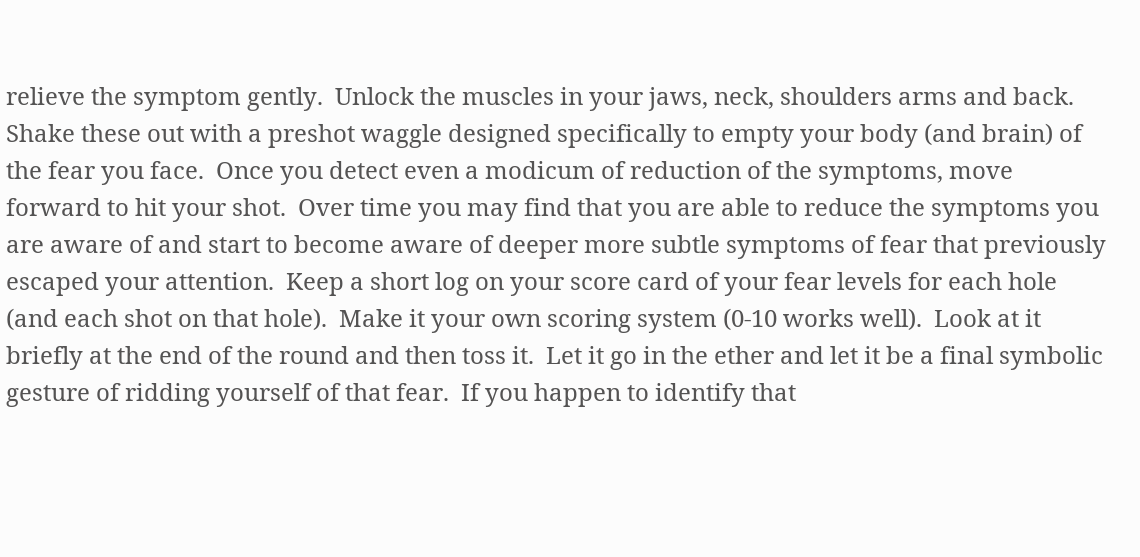relieve the symptom gently.  Unlock the muscles in your jaws, neck, shoulders arms and back.  Shake these out with a preshot waggle designed specifically to empty your body (and brain) of the fear you face.  Once you detect even a modicum of reduction of the symptoms, move forward to hit your shot.  Over time you may find that you are able to reduce the symptoms you are aware of and start to become aware of deeper more subtle symptoms of fear that previously escaped your attention.  Keep a short log on your score card of your fear levels for each hole (and each shot on that hole).  Make it your own scoring system (0-10 works well).  Look at it briefly at the end of the round and then toss it.  Let it go in the ether and let it be a final symbolic gesture of ridding yourself of that fear.  If you happen to identify that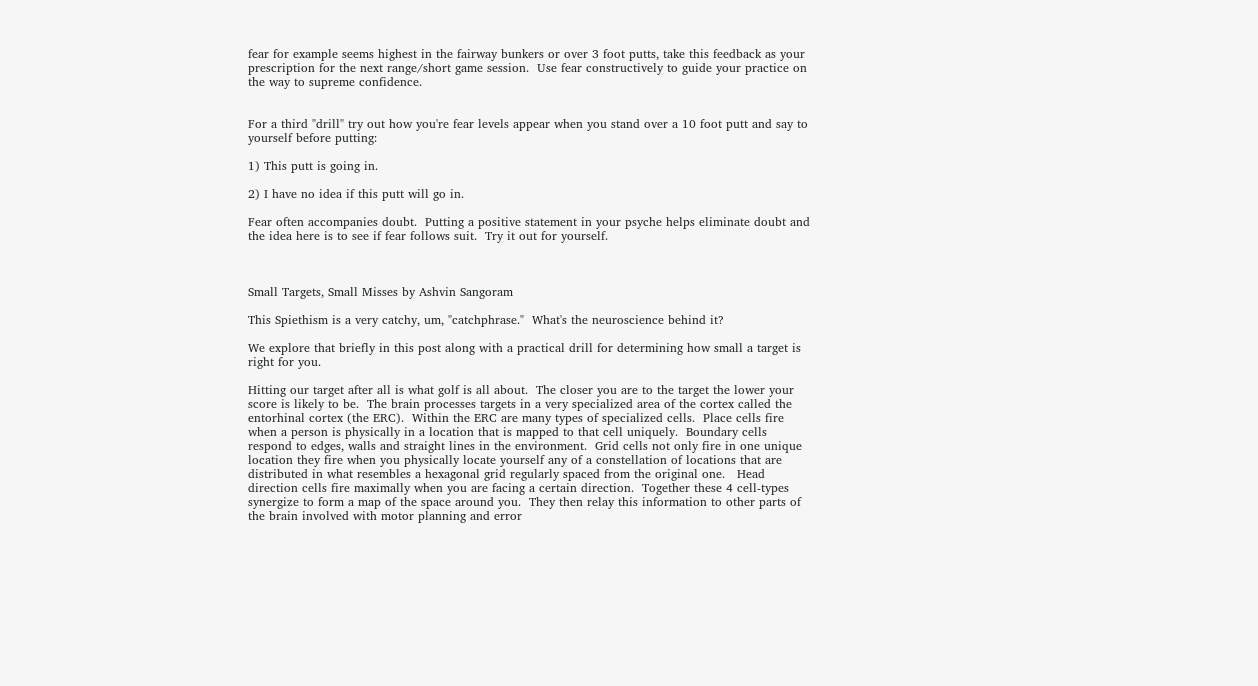fear for example seems highest in the fairway bunkers or over 3 foot putts, take this feedback as your prescription for the next range/short game session.  Use fear constructively to guide your practice on the way to supreme confidence.


For a third "drill" try out how you're fear levels appear when you stand over a 10 foot putt and say to yourself before putting:

1) This putt is going in.

2) I have no idea if this putt will go in.

Fear often accompanies doubt.  Putting a positive statement in your psyche helps eliminate doubt and the idea here is to see if fear follows suit.  Try it out for yourself.



Small Targets, Small Misses by Ashvin Sangoram

This Spiethism is a very catchy, um, "catchphrase."  What's the neuroscience behind it?

We explore that briefly in this post along with a practical drill for determining how small a target is right for you.

Hitting our target after all is what golf is all about.  The closer you are to the target the lower your score is likely to be.  The brain processes targets in a very specialized area of the cortex called the entorhinal cortex (the ERC).  Within the ERC are many types of specialized cells.  Place cells fire when a person is physically in a location that is mapped to that cell uniquely.  Boundary cells respond to edges, walls and straight lines in the environment.  Grid cells not only fire in one unique location they fire when you physically locate yourself any of a constellation of locations that are distributed in what resembles a hexagonal grid regularly spaced from the original one.   Head direction cells fire maximally when you are facing a certain direction.  Together these 4 cell-types synergize to form a map of the space around you.  They then relay this information to other parts of the brain involved with motor planning and error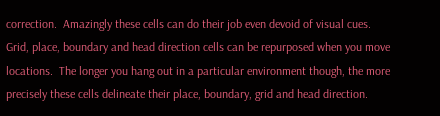correction.  Amazingly these cells can do their job even devoid of visual cues.  Grid, place, boundary and head direction cells can be repurposed when you move locations.  The longer you hang out in a particular environment though, the more precisely these cells delineate their place, boundary, grid and head direction.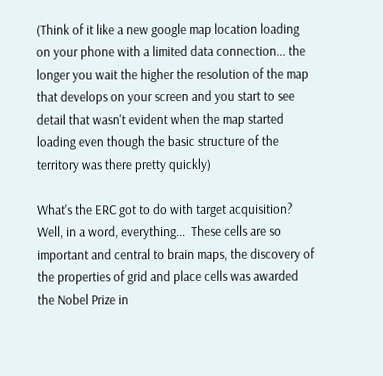(Think of it like a new google map location loading on your phone with a limited data connection... the longer you wait the higher the resolution of the map that develops on your screen and you start to see detail that wasn't evident when the map started loading even though the basic structure of the territory was there pretty quickly)

What's the ERC got to do with target acquisition? Well, in a word, everything...  These cells are so important and central to brain maps, the discovery of the properties of grid and place cells was awarded the Nobel Prize in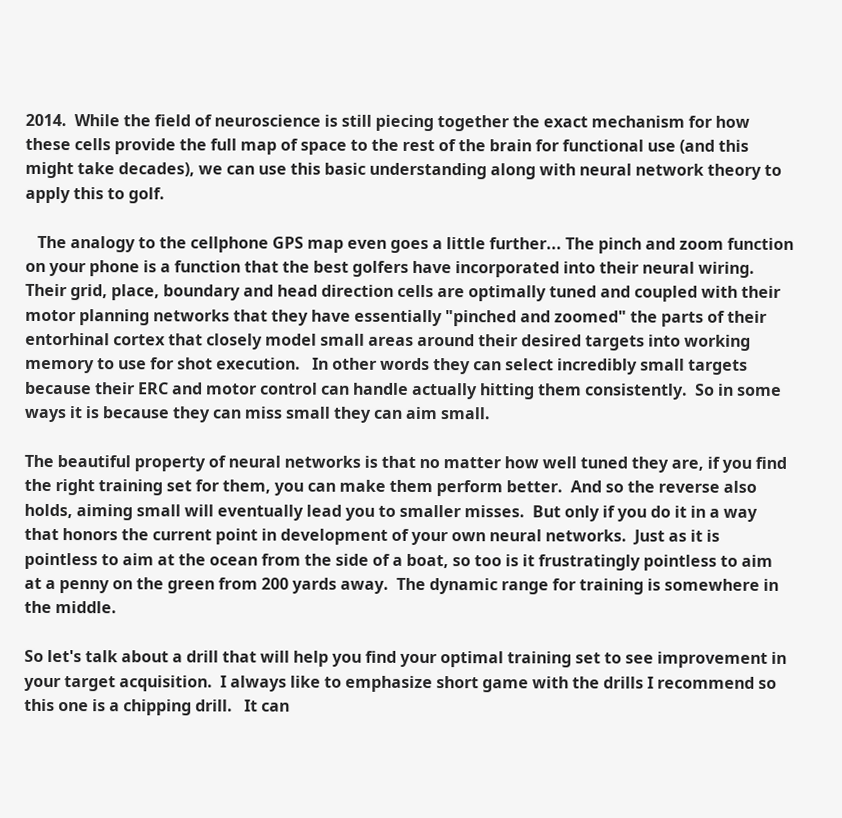2014.  While the field of neuroscience is still piecing together the exact mechanism for how these cells provide the full map of space to the rest of the brain for functional use (and this might take decades), we can use this basic understanding along with neural network theory to apply this to golf.

   The analogy to the cellphone GPS map even goes a little further... The pinch and zoom function on your phone is a function that the best golfers have incorporated into their neural wiring.  Their grid, place, boundary and head direction cells are optimally tuned and coupled with their motor planning networks that they have essentially "pinched and zoomed" the parts of their entorhinal cortex that closely model small areas around their desired targets into working memory to use for shot execution.   In other words they can select incredibly small targets because their ERC and motor control can handle actually hitting them consistently.  So in some ways it is because they can miss small they can aim small.

The beautiful property of neural networks is that no matter how well tuned they are, if you find the right training set for them, you can make them perform better.  And so the reverse also holds, aiming small will eventually lead you to smaller misses.  But only if you do it in a way that honors the current point in development of your own neural networks.  Just as it is pointless to aim at the ocean from the side of a boat, so too is it frustratingly pointless to aim at a penny on the green from 200 yards away.  The dynamic range for training is somewhere in the middle.

So let's talk about a drill that will help you find your optimal training set to see improvement in your target acquisition.  I always like to emphasize short game with the drills I recommend so this one is a chipping drill.   It can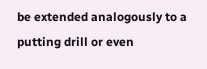be extended analogously to a putting drill or even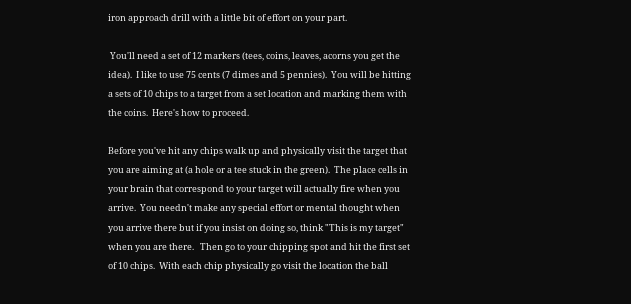iron approach drill with a little bit of effort on your part.

 You'll need a set of 12 markers (tees, coins, leaves, acorns you get the idea).  I like to use 75 cents (7 dimes and 5 pennies).  You will be hitting a sets of 10 chips to a target from a set location and marking them with the coins.  Here's how to proceed.

Before you've hit any chips walk up and physically visit the target that you are aiming at (a hole or a tee stuck in the green).  The place cells in your brain that correspond to your target will actually fire when you arrive.  You needn't make any special effort or mental thought when you arrive there but if you insist on doing so, think "This is my target" when you are there.   Then go to your chipping spot and hit the first set of 10 chips.  With each chip physically go visit the location the ball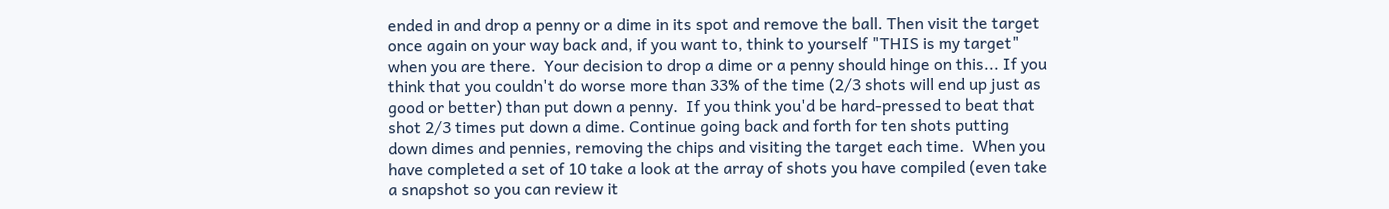ended in and drop a penny or a dime in its spot and remove the ball. Then visit the target once again on your way back and, if you want to, think to yourself "THIS is my target" when you are there.  Your decision to drop a dime or a penny should hinge on this... If you think that you couldn't do worse more than 33% of the time (2/3 shots will end up just as good or better) than put down a penny.  If you think you'd be hard-pressed to beat that shot 2/3 times put down a dime. Continue going back and forth for ten shots putting down dimes and pennies, removing the chips and visiting the target each time.  When you have completed a set of 10 take a look at the array of shots you have compiled (even take a snapshot so you can review it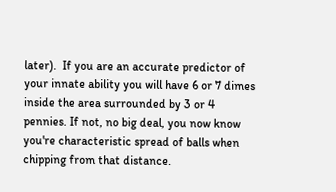later).  If you are an accurate predictor of your innate ability you will have 6 or 7 dimes inside the area surrounded by 3 or 4 pennies. If not, no big deal, you now know you're characteristic spread of balls when chipping from that distance.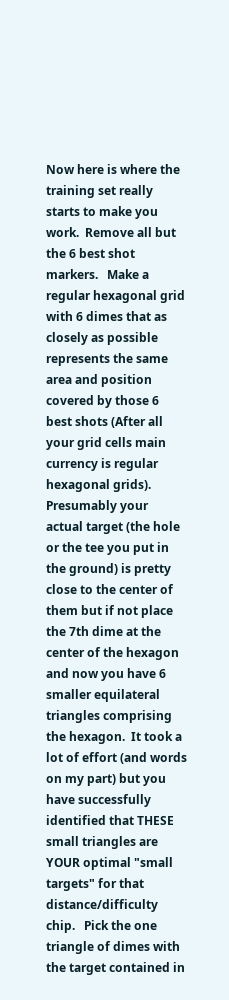Now here is where the training set really starts to make you work.  Remove all but the 6 best shot markers.   Make a regular hexagonal grid with 6 dimes that as closely as possible represents the same area and position covered by those 6 best shots (After all your grid cells main currency is regular hexagonal grids).  Presumably your actual target (the hole or the tee you put in the ground) is pretty close to the center of them but if not place the 7th dime at the center of the hexagon and now you have 6 smaller equilateral triangles comprising the hexagon.  It took a lot of effort (and words on my part) but you have successfully identified that THESE small triangles are YOUR optimal "small targets" for that distance/difficulty chip.   Pick the one triangle of dimes with the target contained in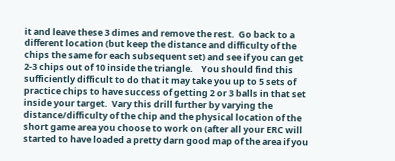it and leave these 3 dimes and remove the rest.  Go back to a different location (but keep the distance and difficulty of the chips the same for each subsequent set) and see if you can get 2-3 chips out of 10 inside the triangle.    You should find this sufficiently difficult to do that it may take you up to 5 sets of practice chips to have success of getting 2 or 3 balls in that set inside your target.  Vary this drill further by varying the distance/difficulty of the chip and the physical location of the short game area you choose to work on (after all your ERC will started to have loaded a pretty darn good map of the area if you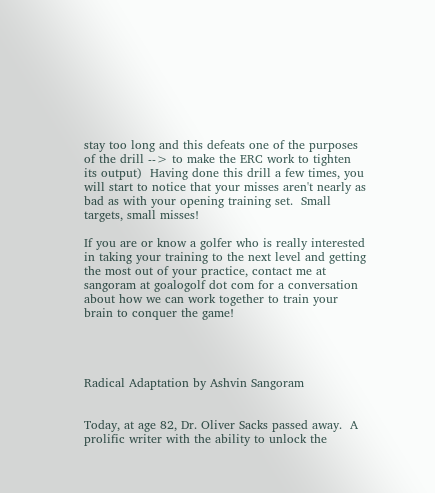stay too long and this defeats one of the purposes of the drill --> to make the ERC work to tighten its output)  Having done this drill a few times, you will start to notice that your misses aren't nearly as bad as with your opening training set.  Small targets, small misses!

If you are or know a golfer who is really interested in taking your training to the next level and getting the most out of your practice, contact me at sangoram at goalogolf dot com for a conversation about how we can work together to train your brain to conquer the game!




Radical Adaptation by Ashvin Sangoram


Today, at age 82, Dr. Oliver Sacks passed away.  A prolific writer with the ability to unlock the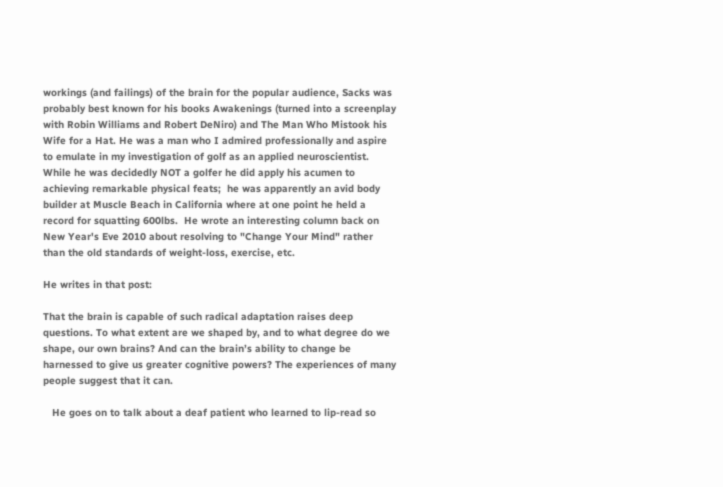workings (and failings) of the brain for the popular audience, Sacks was probably best known for his books Awakenings (turned into a screenplay with Robin Williams and Robert DeNiro) and The Man Who Mistook his Wife for a Hat. He was a man who I admired professionally and aspire to emulate in my investigation of golf as an applied neuroscientist.  While he was decidedly NOT a golfer he did apply his acumen to achieving remarkable physical feats;  he was apparently an avid body builder at Muscle Beach in California where at one point he held a record for squatting 600lbs.  He wrote an interesting column back on New Year's Eve 2010 about resolving to "Change Your Mind" rather than the old standards of weight-loss, exercise, etc.

He writes in that post:

That the brain is capable of such radical adaptation raises deep questions. To what extent are we shaped by, and to what degree do we shape, our own brains? And can the brain’s ability to change be harnessed to give us greater cognitive powers? The experiences of many people suggest that it can.

   He goes on to talk about a deaf patient who learned to lip-read so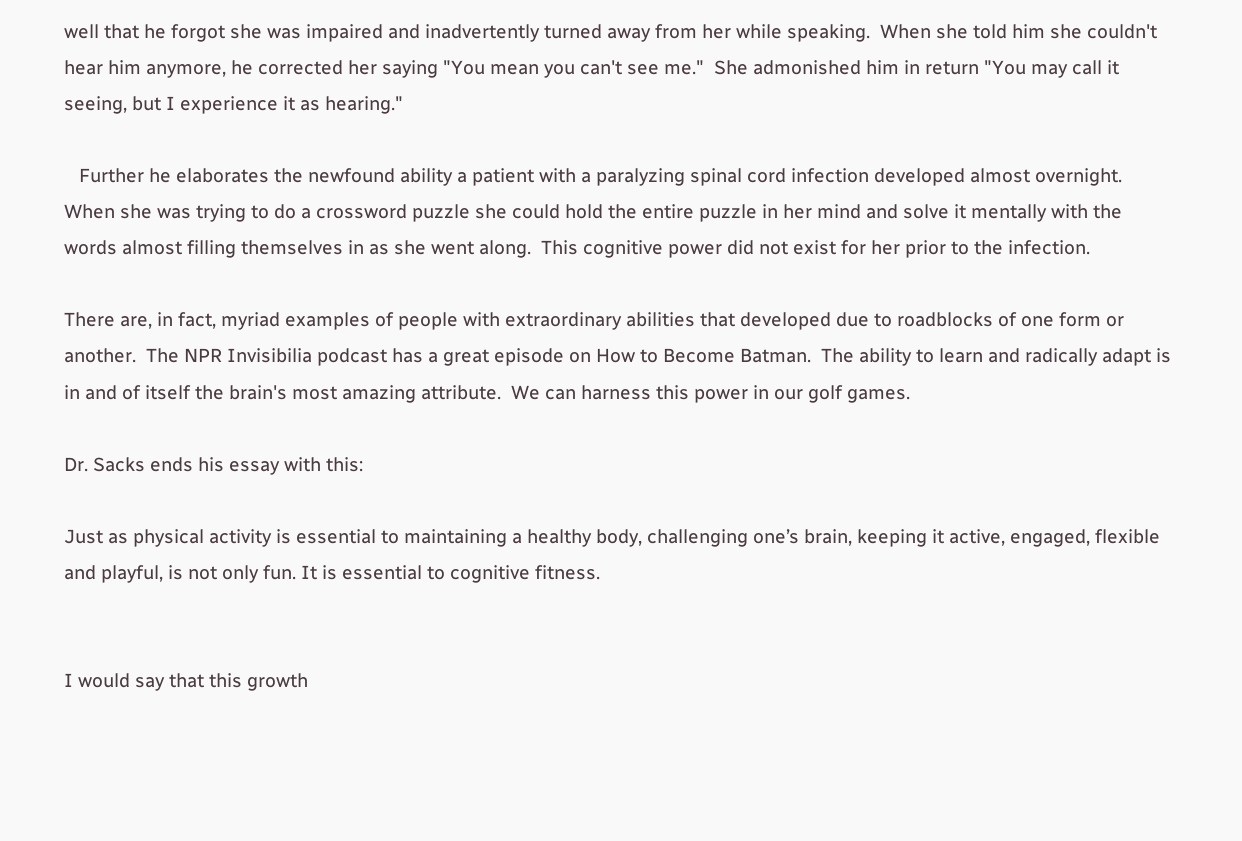well that he forgot she was impaired and inadvertently turned away from her while speaking.  When she told him she couldn't hear him anymore, he corrected her saying "You mean you can't see me."  She admonished him in return "You may call it seeing, but I experience it as hearing."

   Further he elaborates the newfound ability a patient with a paralyzing spinal cord infection developed almost overnight.  When she was trying to do a crossword puzzle she could hold the entire puzzle in her mind and solve it mentally with the words almost filling themselves in as she went along.  This cognitive power did not exist for her prior to the infection.

There are, in fact, myriad examples of people with extraordinary abilities that developed due to roadblocks of one form or another.  The NPR Invisibilia podcast has a great episode on How to Become Batman.  The ability to learn and radically adapt is in and of itself the brain's most amazing attribute.  We can harness this power in our golf games.

Dr. Sacks ends his essay with this:

Just as physical activity is essential to maintaining a healthy body, challenging one’s brain, keeping it active, engaged, flexible and playful, is not only fun. It is essential to cognitive fitness.


I would say that this growth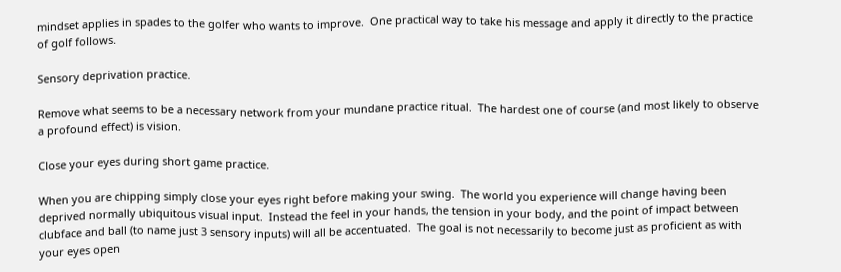mindset applies in spades to the golfer who wants to improve.  One practical way to take his message and apply it directly to the practice of golf follows.

Sensory deprivation practice.

Remove what seems to be a necessary network from your mundane practice ritual.  The hardest one of course (and most likely to observe a profound effect) is vision.

Close your eyes during short game practice.

When you are chipping simply close your eyes right before making your swing.  The world you experience will change having been deprived normally ubiquitous visual input.  Instead the feel in your hands, the tension in your body, and the point of impact between clubface and ball (to name just 3 sensory inputs) will all be accentuated.  The goal is not necessarily to become just as proficient as with your eyes open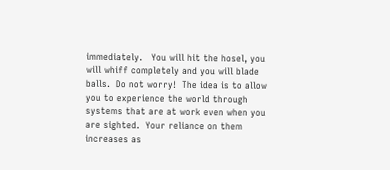immediately.   You will hit the hosel, you will whiff completely and you will blade balls.  Do not worry!  The idea is to allow you to experience the world through systems that are at work even when you are sighted.  Your reliance on them increases as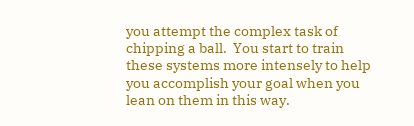you attempt the complex task of chipping a ball.  You start to train these systems more intensely to help you accomplish your goal when you lean on them in this way.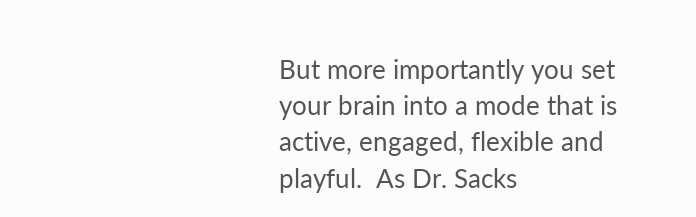But more importantly you set your brain into a mode that is active, engaged, flexible and playful.  As Dr. Sacks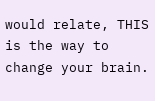would relate, THIS is the way to change your brain.